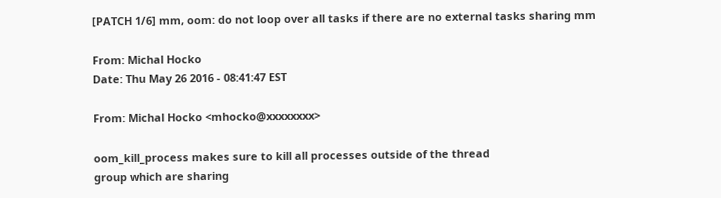[PATCH 1/6] mm, oom: do not loop over all tasks if there are no external tasks sharing mm

From: Michal Hocko
Date: Thu May 26 2016 - 08:41:47 EST

From: Michal Hocko <mhocko@xxxxxxxx>

oom_kill_process makes sure to kill all processes outside of the thread
group which are sharing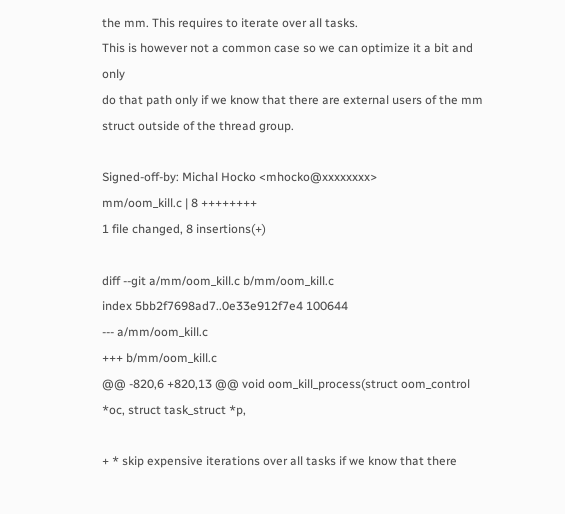the mm. This requires to iterate over all tasks.
This is however not a common case so we can optimize it a bit and only
do that path only if we know that there are external users of the mm
struct outside of the thread group.

Signed-off-by: Michal Hocko <mhocko@xxxxxxxx>
mm/oom_kill.c | 8 ++++++++
1 file changed, 8 insertions(+)

diff --git a/mm/oom_kill.c b/mm/oom_kill.c
index 5bb2f7698ad7..0e33e912f7e4 100644
--- a/mm/oom_kill.c
+++ b/mm/oom_kill.c
@@ -820,6 +820,13 @@ void oom_kill_process(struct oom_control *oc, struct task_struct *p,

+ * skip expensive iterations over all tasks if we know that there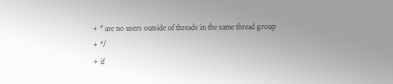+ * are no users outside of threads in the same thread group
+ */
+ if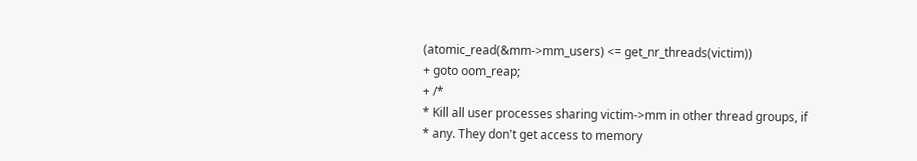(atomic_read(&mm->mm_users) <= get_nr_threads(victim))
+ goto oom_reap;
+ /*
* Kill all user processes sharing victim->mm in other thread groups, if
* any. They don't get access to memory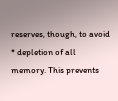reserves, though, to avoid
* depletion of all memory. This prevents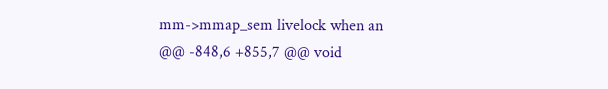mm->mmap_sem livelock when an
@@ -848,6 +855,7 @@ void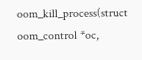oom_kill_process(struct oom_control *oc,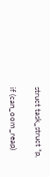struct task_struct *p,

if (can_oom_reap)